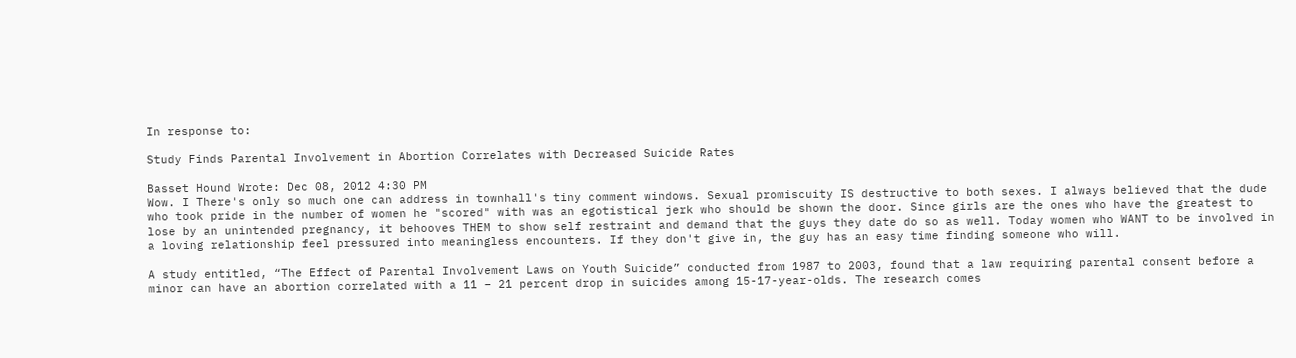In response to:

Study Finds Parental Involvement in Abortion Correlates with Decreased Suicide Rates

Basset Hound Wrote: Dec 08, 2012 4:30 PM
Wow. I There's only so much one can address in townhall's tiny comment windows. Sexual promiscuity IS destructive to both sexes. I always believed that the dude who took pride in the number of women he "scored" with was an egotistical jerk who should be shown the door. Since girls are the ones who have the greatest to lose by an unintended pregnancy, it behooves THEM to show self restraint and demand that the guys they date do so as well. Today women who WANT to be involved in a loving relationship feel pressured into meaningless encounters. If they don't give in, the guy has an easy time finding someone who will.

A study entitled, “The Effect of Parental Involvement Laws on Youth Suicide” conducted from 1987 to 2003, found that a law requiring parental consent before a minor can have an abortion correlated with a 11 – 21 percent drop in suicides among 15-17-year-olds. The research comes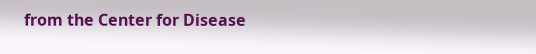from the Center for Disease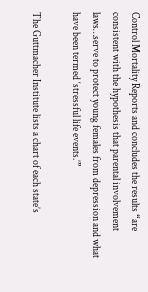Control Mortality Reports and concludes the results “are consistent with the hypothesis that parental involvement laws…serve to protect young females from depression and what have been termed ‘stressful life events.’”

The Guttmacher Institute lists a chart of each state’s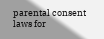parental consent laws for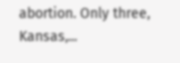abortion. Only three, Kansas,...